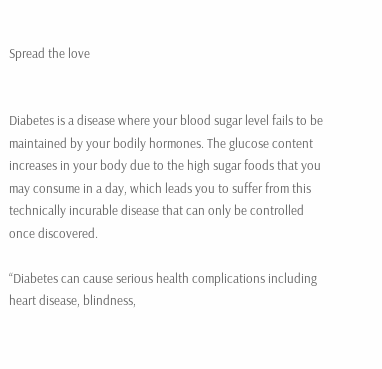Spread the love


Diabetes is a disease where your blood sugar level fails to be maintained by your bodily hormones. The glucose content increases in your body due to the high sugar foods that you may consume in a day, which leads you to suffer from this technically incurable disease that can only be controlled once discovered.

“Diabetes can cause serious health complications including heart disease, blindness,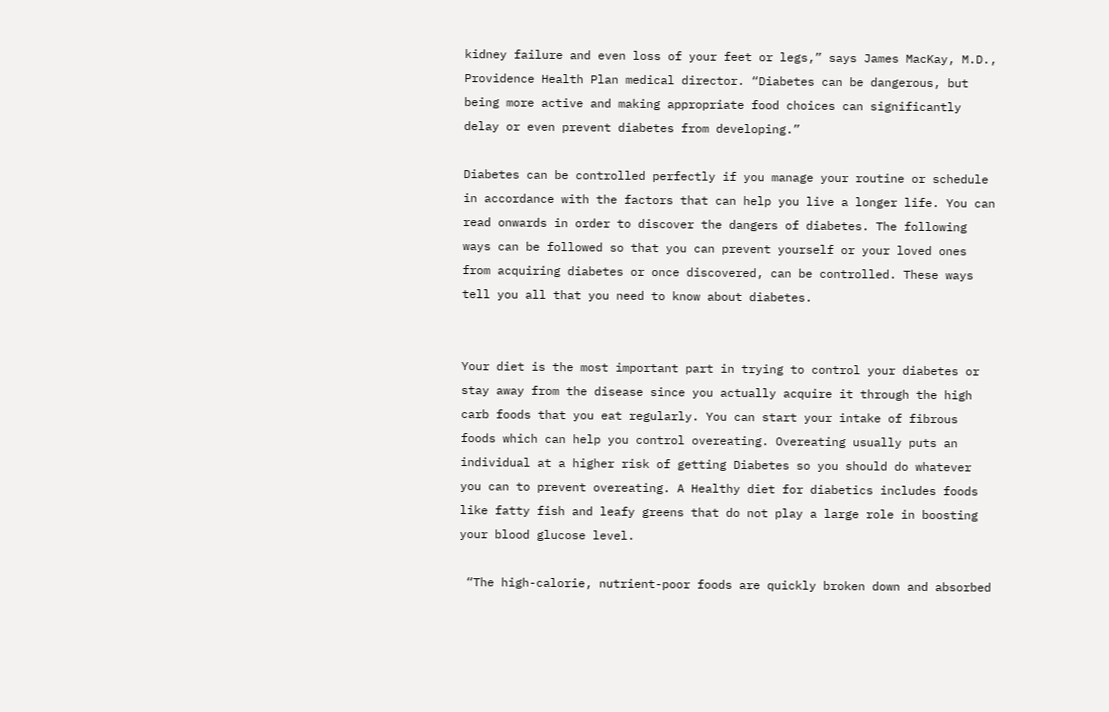kidney failure and even loss of your feet or legs,” says James MacKay, M.D., Providence Health Plan medical director. “Diabetes can be dangerous, but being more active and making appropriate food choices can significantly delay or even prevent diabetes from developing.”

Diabetes can be controlled perfectly if you manage your routine or schedule in accordance with the factors that can help you live a longer life. You can read onwards in order to discover the dangers of diabetes. The following ways can be followed so that you can prevent yourself or your loved ones from acquiring diabetes or once discovered, can be controlled. These ways tell you all that you need to know about diabetes.


Your diet is the most important part in trying to control your diabetes or stay away from the disease since you actually acquire it through the high carb foods that you eat regularly. You can start your intake of fibrous foods which can help you control overeating. Overeating usually puts an individual at a higher risk of getting Diabetes so you should do whatever you can to prevent overeating. A Healthy diet for diabetics includes foods like fatty fish and leafy greens that do not play a large role in boosting your blood glucose level.

 “The high-calorie, nutrient-poor foods are quickly broken down and absorbed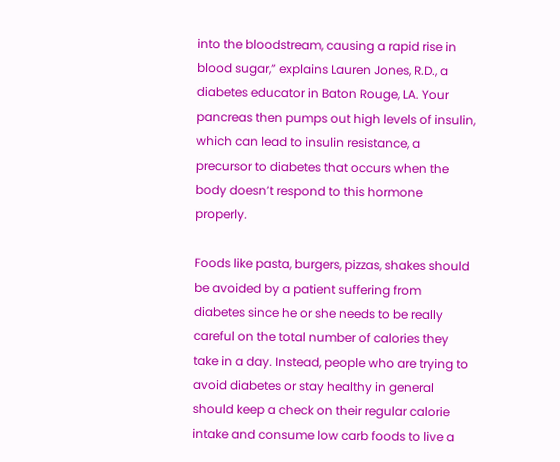into the bloodstream, causing a rapid rise in blood sugar,” explains Lauren Jones, R.D., a diabetes educator in Baton Rouge, LA. Your pancreas then pumps out high levels of insulin, which can lead to insulin resistance, a precursor to diabetes that occurs when the body doesn’t respond to this hormone properly.

Foods like pasta, burgers, pizzas, shakes should be avoided by a patient suffering from diabetes since he or she needs to be really careful on the total number of calories they take in a day. Instead, people who are trying to avoid diabetes or stay healthy in general should keep a check on their regular calorie intake and consume low carb foods to live a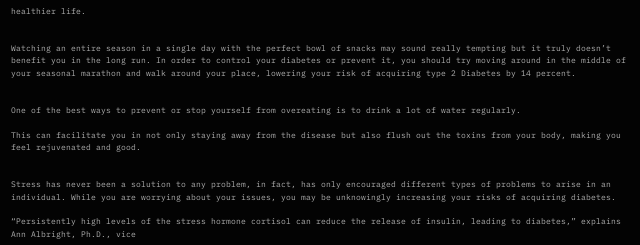healthier life.


Watching an entire season in a single day with the perfect bowl of snacks may sound really tempting but it truly doesn’t benefit you in the long run. In order to control your diabetes or prevent it, you should try moving around in the middle of your seasonal marathon and walk around your place, lowering your risk of acquiring type 2 Diabetes by 14 percent.


One of the best ways to prevent or stop yourself from overeating is to drink a lot of water regularly.

This can facilitate you in not only staying away from the disease but also flush out the toxins from your body, making you feel rejuvenated and good.


Stress has never been a solution to any problem, in fact, has only encouraged different types of problems to arise in an individual. While you are worrying about your issues, you may be unknowingly increasing your risks of acquiring diabetes.

“Persistently high levels of the stress hormone cortisol can reduce the release of insulin, leading to diabetes,” explains Ann Albright, Ph.D., vice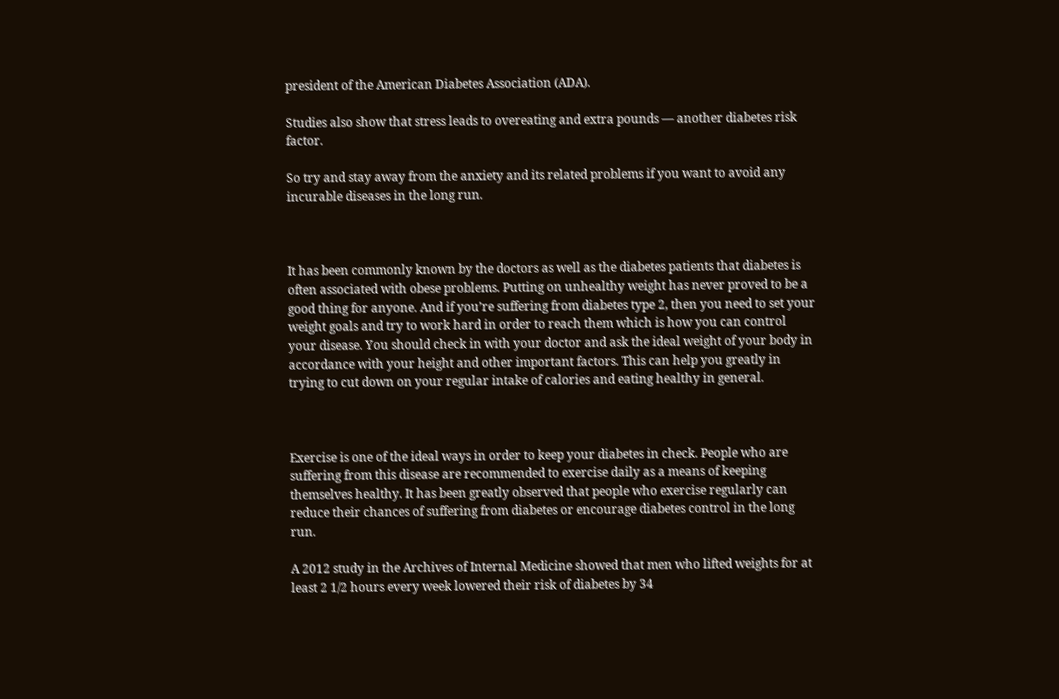president of the American Diabetes Association (ADA).

Studies also show that stress leads to overeating and extra pounds — another diabetes risk factor.

So try and stay away from the anxiety and its related problems if you want to avoid any incurable diseases in the long run.



It has been commonly known by the doctors as well as the diabetes patients that diabetes is often associated with obese problems. Putting on unhealthy weight has never proved to be a good thing for anyone. And if you’re suffering from diabetes type 2, then you need to set your weight goals and try to work hard in order to reach them which is how you can control your disease. You should check in with your doctor and ask the ideal weight of your body in accordance with your height and other important factors. This can help you greatly in trying to cut down on your regular intake of calories and eating healthy in general.



Exercise is one of the ideal ways in order to keep your diabetes in check. People who are suffering from this disease are recommended to exercise daily as a means of keeping themselves healthy. It has been greatly observed that people who exercise regularly can reduce their chances of suffering from diabetes or encourage diabetes control in the long run.

A 2012 study in the Archives of Internal Medicine showed that men who lifted weights for at least 2 1/2 hours every week lowered their risk of diabetes by 34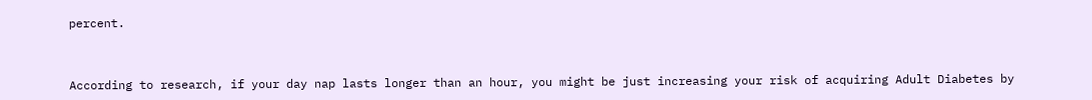percent.



According to research, if your day nap lasts longer than an hour, you might be just increasing your risk of acquiring Adult Diabetes by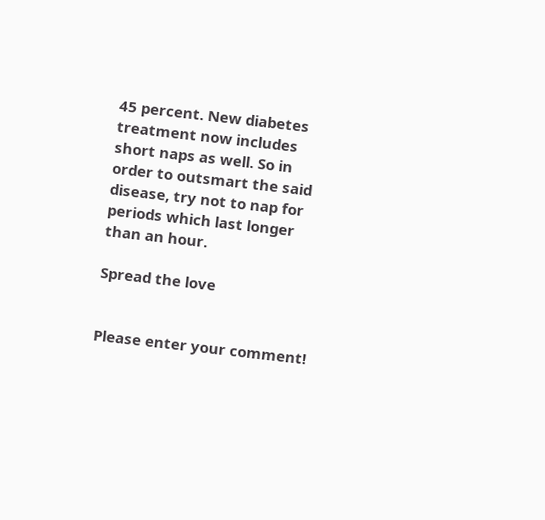45 percent. New diabetes treatment now includes short naps as well. So in order to outsmart the said disease, try not to nap for periods which last longer than an hour.

Spread the love


Please enter your comment!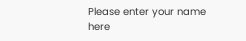Please enter your name here